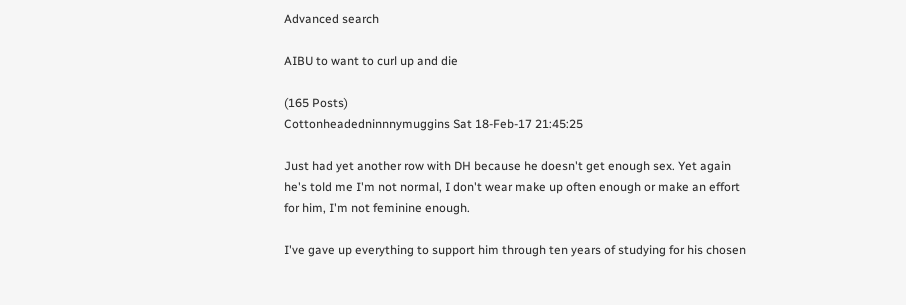Advanced search

AIBU to want to curl up and die

(165 Posts)
Cottonheadedninnnymuggins Sat 18-Feb-17 21:45:25

Just had yet another row with DH because he doesn't get enough sex. Yet again he's told me I'm not normal, I don't wear make up often enough or make an effort for him, I'm not feminine enough.

I've gave up everything to support him through ten years of studying for his chosen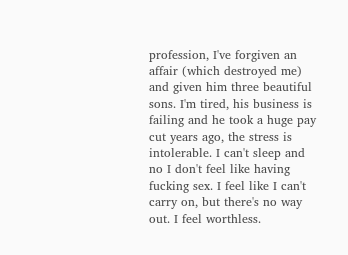profession, I've forgiven an affair (which destroyed me) and given him three beautiful sons. I'm tired, his business is failing and he took a huge pay cut years ago, the stress is intolerable. I can't sleep and no I don't feel like having fucking sex. I feel like I can't carry on, but there's no way out. I feel worthless.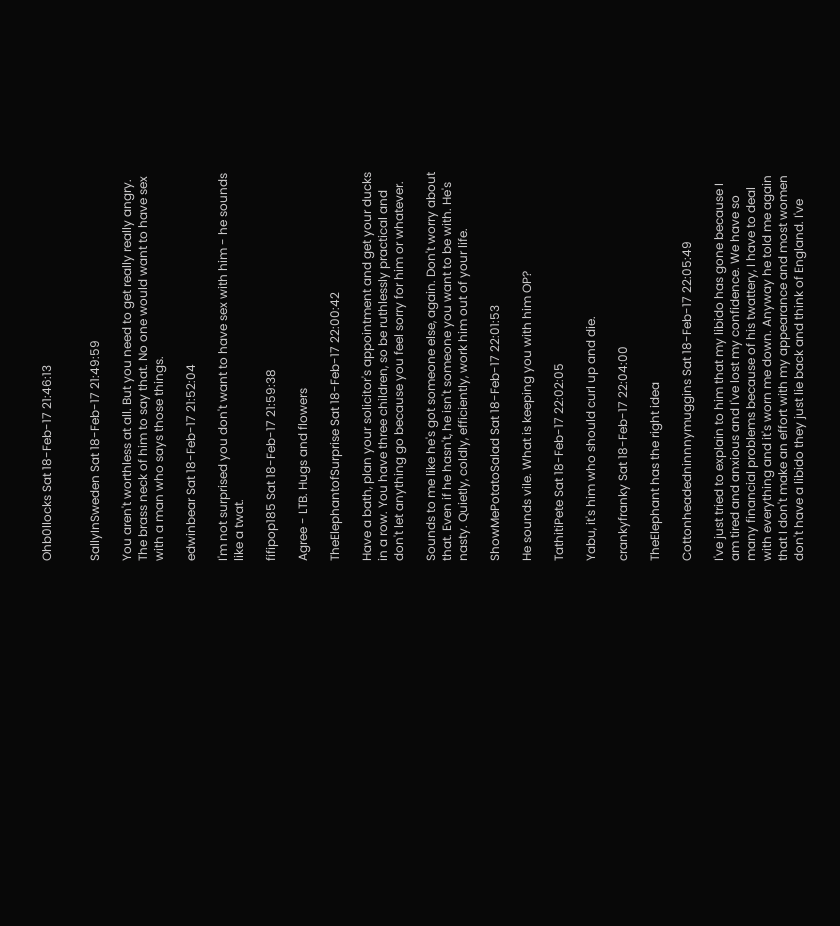Ohb0llocks Sat 18-Feb-17 21:46:13


SallyInSweden Sat 18-Feb-17 21:49:59

You aren't worthless at all. But you need to get really really angry.
The brass neck of him to say that. No one would want to have sex with a man who says those things.

edwinbear Sat 18-Feb-17 21:52:04

I'm not surprised you don't want to have sex with him - he sounds like a twat.

fifipop185 Sat 18-Feb-17 21:59:38

Agree - LTB. Hugs and flowers

TheElephantofSurprise Sat 18-Feb-17 22:00:42

Have a bath, plan your solicitor's appointment and get your ducks in a row. You have three children, so be ruthlessly practical and don't let anything go because you feel sorry for him or whatever.

Sounds to me like he's got someone else, again. Don't worry about that. Even if he hasn't, he isn't someone you want to be with. He's nasty. Quietly, coldly, efficiently, work him out of your life.

ShowMePotatoSalad Sat 18-Feb-17 22:01:53

He sounds vile. What is keeping you with him OP?

TathitiPete Sat 18-Feb-17 22:02:05

Yabu, it's him who should curl up and die.

crankyfranky Sat 18-Feb-17 22:04:00

TheElephant has the right idea

Cottonheadedninnnymuggins Sat 18-Feb-17 22:05:49

I've just tried to explain to him that my libido has gone because I am tired and anxious and I've lost my confidence. We have so many financial problems because of his twattery, I have to deal with everything and it's worn me down. Anyway he told me again that I don't make an effort with my appearance and most women don't have a libido they just lie back and think of England. I've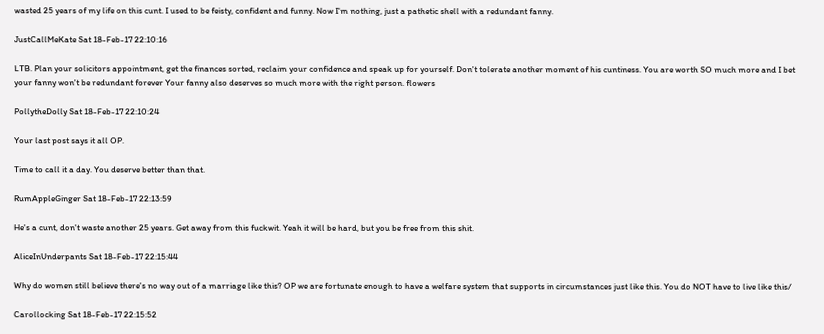wasted 25 years of my life on this cunt. I used to be feisty, confident and funny. Now I'm nothing, just a pathetic shell with a redundant fanny.

JustCallMeKate Sat 18-Feb-17 22:10:16

LTB. Plan your solicitors appointment, get the finances sorted, reclaim your confidence and speak up for yourself. Don't tolerate another moment of his cuntiness. You are worth SO much more and I bet your fanny won't be redundant forever Your fanny also deserves so much more with the right person. flowers

PollytheDolly Sat 18-Feb-17 22:10:24

Your last post says it all OP.

Time to call it a day. You deserve better than that.

RumAppleGinger Sat 18-Feb-17 22:13:59

He's a cunt, don't waste another 25 years. Get away from this fuckwit. Yeah it will be hard, but you be free from this shit.

AliceInUnderpants Sat 18-Feb-17 22:15:44

Why do women still believe there's no way out of a marriage like this? OP we are fortunate enough to have a welfare system that supports in circumstances just like this. You do NOT have to live like this/

Carollocking Sat 18-Feb-17 22:15:52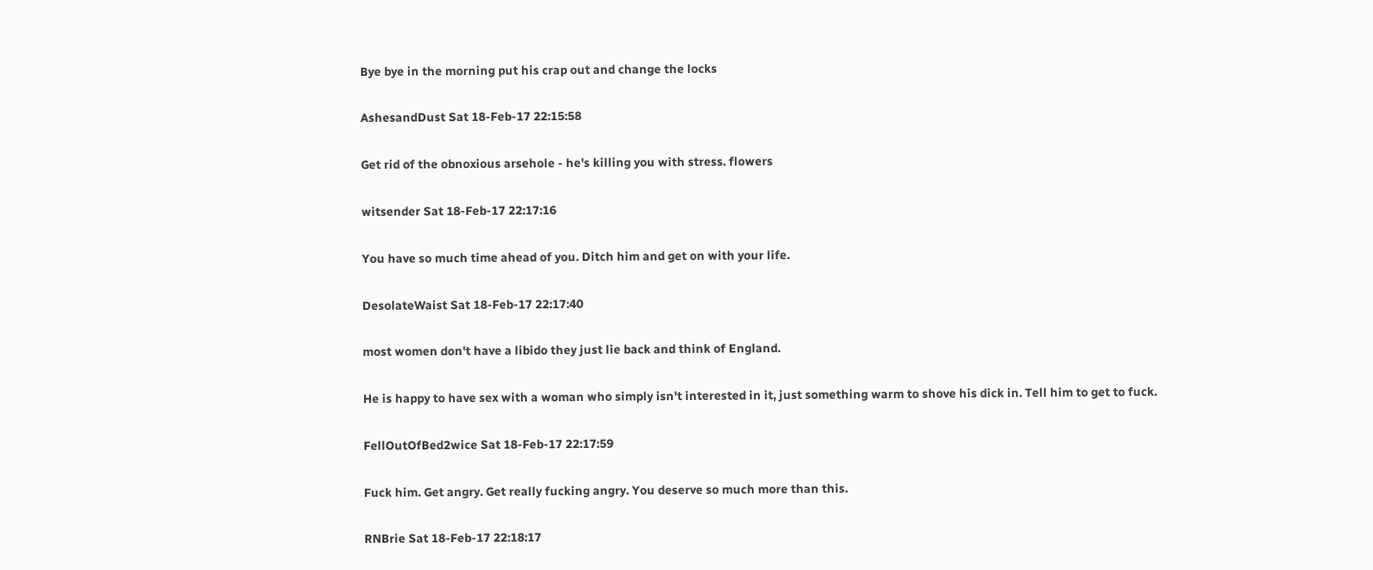Bye bye in the morning put his crap out and change the locks

AshesandDust Sat 18-Feb-17 22:15:58

Get rid of the obnoxious arsehole - he's killing you with stress. flowers

witsender Sat 18-Feb-17 22:17:16

You have so much time ahead of you. Ditch him and get on with your life.

DesolateWaist Sat 18-Feb-17 22:17:40

most women don't have a libido they just lie back and think of England.

He is happy to have sex with a woman who simply isn't interested in it, just something warm to shove his dick in. Tell him to get to fuck.

FellOutOfBed2wice Sat 18-Feb-17 22:17:59

Fuck him. Get angry. Get really fucking angry. You deserve so much more than this.

RNBrie Sat 18-Feb-17 22:18:17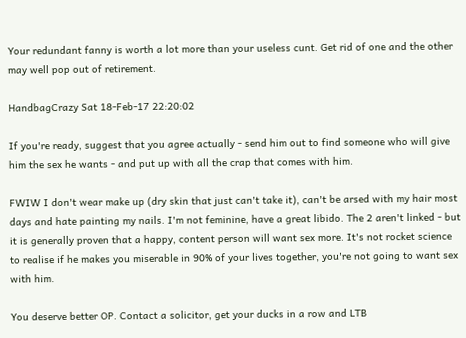Your redundant fanny is worth a lot more than your useless cunt. Get rid of one and the other may well pop out of retirement.

HandbagCrazy Sat 18-Feb-17 22:20:02

If you're ready, suggest that you agree actually - send him out to find someone who will give him the sex he wants - and put up with all the crap that comes with him.

FWIW I don't wear make up (dry skin that just can't take it), can't be arsed with my hair most days and hate painting my nails. I'm not feminine, have a great libido. The 2 aren't linked - but it is generally proven that a happy, content person will want sex more. It's not rocket science to realise if he makes you miserable in 90% of your lives together, you're not going to want sex with him.

You deserve better OP. Contact a solicitor, get your ducks in a row and LTB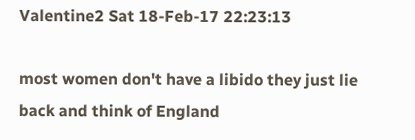Valentine2 Sat 18-Feb-17 22:23:13

most women don't have a libido they just lie back and think of England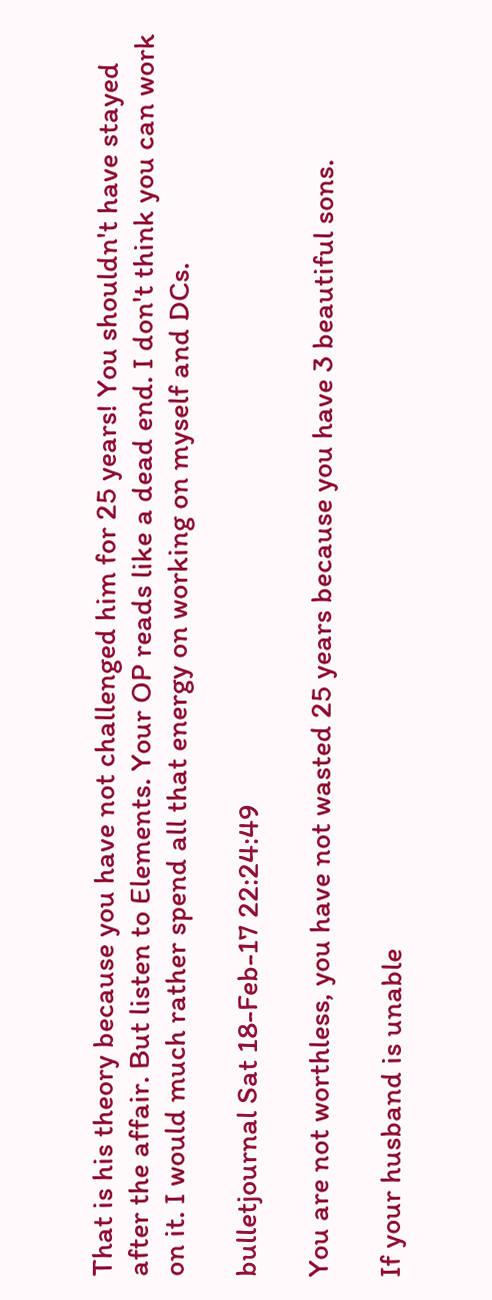That is his theory because you have not challenged him for 25 years! You shouldn't have stayed after the affair. But listen to Elements. Your OP reads like a dead end. I don't think you can work on it. I would much rather spend all that energy on working on myself and DCs.

bulletjournal Sat 18-Feb-17 22:24:49

You are not worthless, you have not wasted 25 years because you have 3 beautiful sons.

If your husband is unable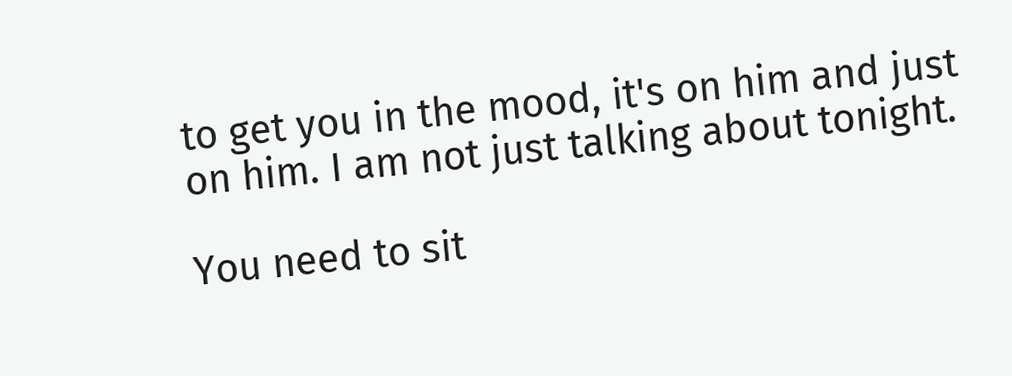to get you in the mood, it's on him and just on him. I am not just talking about tonight.

You need to sit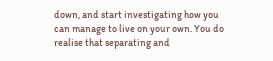down, and start investigating how you can manage to live on your own. You do realise that separating and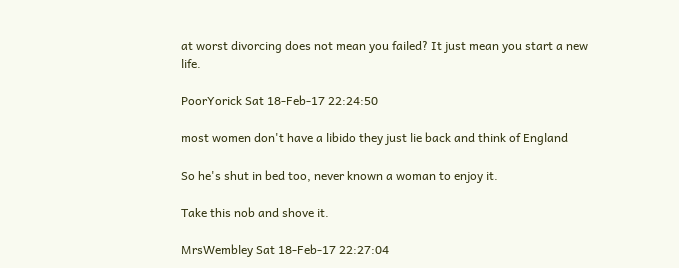at worst divorcing does not mean you failed? It just mean you start a new life.

PoorYorick Sat 18-Feb-17 22:24:50

most women don't have a libido they just lie back and think of England

So he's shut in bed too, never known a woman to enjoy it.

Take this nob and shove it.

MrsWembley Sat 18-Feb-17 22:27:04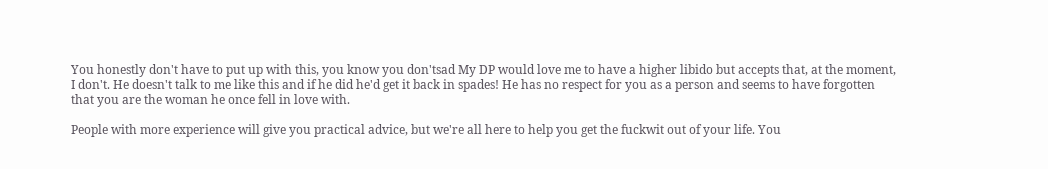You honestly don't have to put up with this, you know you don'tsad My DP would love me to have a higher libido but accepts that, at the moment, I don't. He doesn't talk to me like this and if he did he'd get it back in spades! He has no respect for you as a person and seems to have forgotten that you are the woman he once fell in love with.

People with more experience will give you practical advice, but we're all here to help you get the fuckwit out of your life. You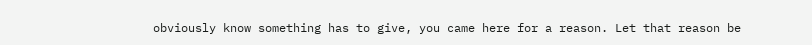obviously know something has to give, you came here for a reason. Let that reason be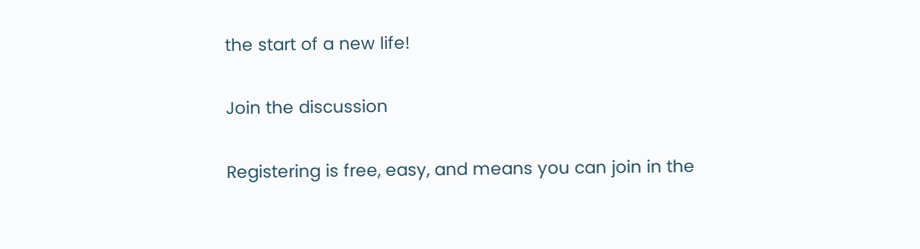the start of a new life!

Join the discussion

Registering is free, easy, and means you can join in the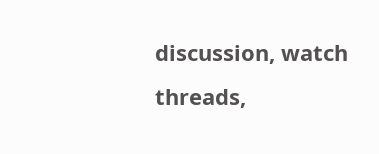discussion, watch threads,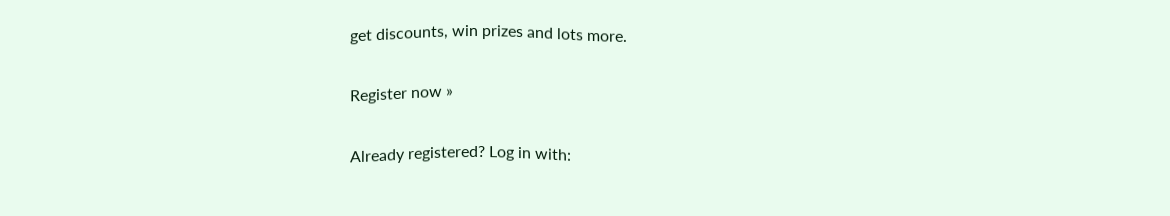get discounts, win prizes and lots more.

Register now »

Already registered? Log in with: